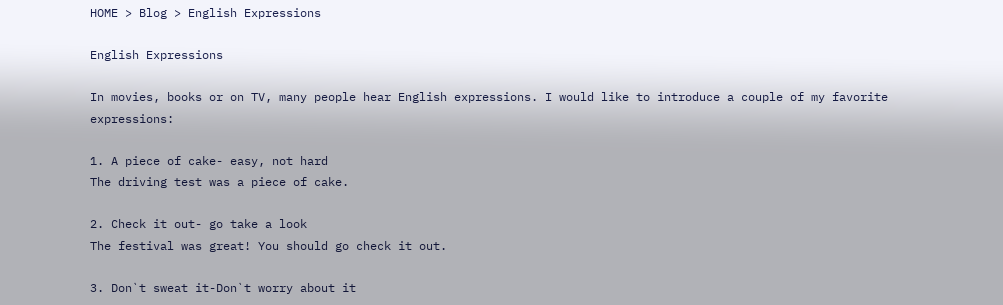HOME > Blog > English Expressions

English Expressions

In movies, books or on TV, many people hear English expressions. I would like to introduce a couple of my favorite expressions:

1. A piece of cake- easy, not hard
The driving test was a piece of cake.

2. Check it out- go take a look
The festival was great! You should go check it out.

3. Don`t sweat it-Don`t worry about it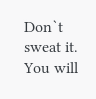Don`t sweat it. You will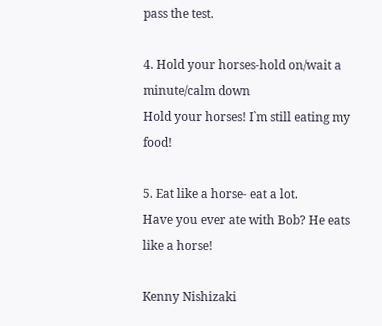pass the test.

4. Hold your horses-hold on/wait a minute/calm down
Hold your horses! I`m still eating my food!

5. Eat like a horse- eat a lot.
Have you ever ate with Bob? He eats like a horse!

Kenny Nishizaki